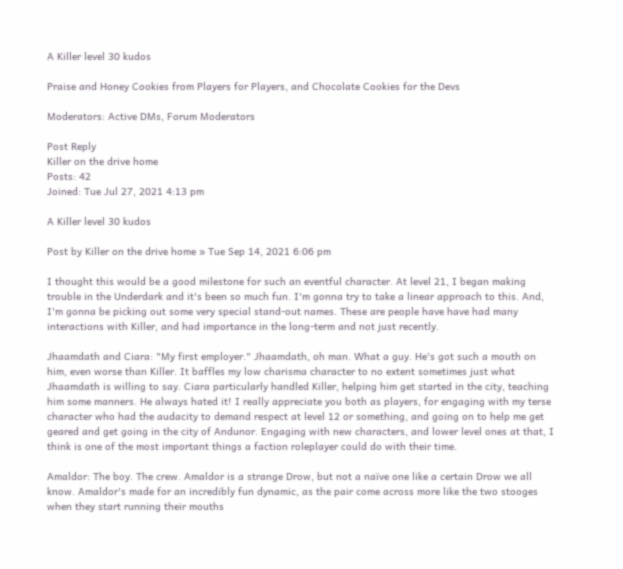A Killer level 30 kudos

Praise and Honey Cookies from Players for Players, and Chocolate Cookies for the Devs

Moderators: Active DMs, Forum Moderators

Post Reply
Killer on the drive home
Posts: 42
Joined: Tue Jul 27, 2021 4:13 pm

A Killer level 30 kudos

Post by Killer on the drive home » Tue Sep 14, 2021 6:06 pm

I thought this would be a good milestone for such an eventful character. At level 21, I began making trouble in the Underdark and it's been so much fun. I'm gonna try to take a linear approach to this. And, I'm gonna be picking out some very special stand-out names. These are people have have had many interactions with Killer, and had importance in the long-term and not just recently.

Jhaamdath and Ciara: "My first employer." Jhaamdath, oh man. What a guy. He's got such a mouth on him, even worse than Killer. It baffles my low charisma character to no extent sometimes just what Jhaamdath is willing to say. Ciara particularly handled Killer, helping him get started in the city, teaching him some manners. He always hated it! I really appreciate you both as players, for engaging with my terse character who had the audacity to demand respect at level 12 or something, and going on to help me get geared and get going in the city of Andunor. Engaging with new characters, and lower level ones at that, I think is one of the most important things a faction roleplayer could do with their time.

Amaldor: The boy. The crew. Amaldor is a strange Drow, but not a naïve one like a certain Drow we all know. Amaldor's made for an incredibly fun dynamic, as the pair come across more like the two stooges when they start running their mouths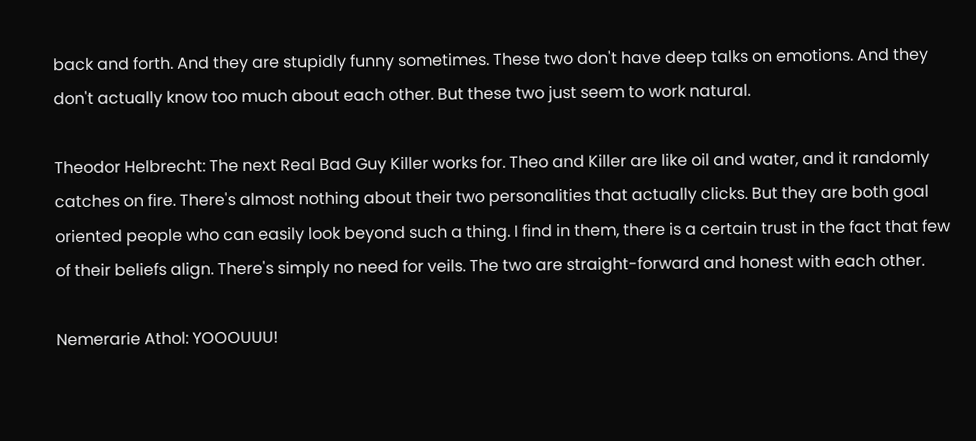back and forth. And they are stupidly funny sometimes. These two don't have deep talks on emotions. And they don't actually know too much about each other. But these two just seem to work natural.

Theodor Helbrecht: The next Real Bad Guy Killer works for. Theo and Killer are like oil and water, and it randomly catches on fire. There's almost nothing about their two personalities that actually clicks. But they are both goal oriented people who can easily look beyond such a thing. I find in them, there is a certain trust in the fact that few of their beliefs align. There's simply no need for veils. The two are straight-forward and honest with each other.

Nemerarie Athol: YOOOUUU!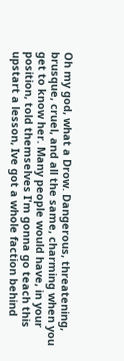Oh my god, what a Drow. Dangerous, threatening, brusque, cruel, and all the same, charming when you get to know her. Many people would have, in your position, told themselves I'm gonna go teach this upstart a lesson, Ive got a whole faction behind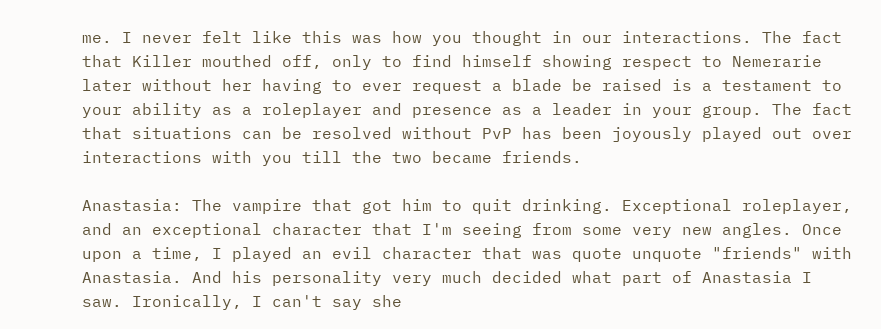me. I never felt like this was how you thought in our interactions. The fact that Killer mouthed off, only to find himself showing respect to Nemerarie later without her having to ever request a blade be raised is a testament to your ability as a roleplayer and presence as a leader in your group. The fact that situations can be resolved without PvP has been joyously played out over interactions with you till the two became friends.

Anastasia: The vampire that got him to quit drinking. Exceptional roleplayer, and an exceptional character that I'm seeing from some very new angles. Once upon a time, I played an evil character that was quote unquote "friends" with Anastasia. And his personality very much decided what part of Anastasia I saw. Ironically, I can't say she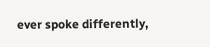ever spoke differently,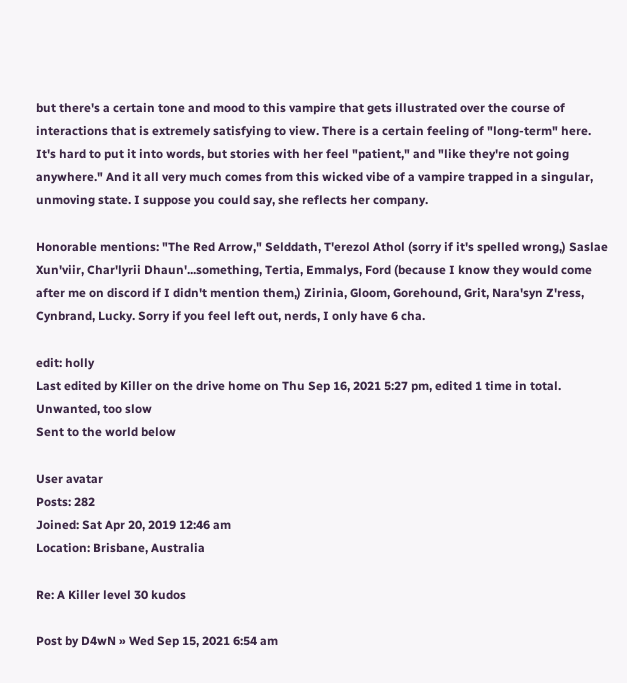but there's a certain tone and mood to this vampire that gets illustrated over the course of interactions that is extremely satisfying to view. There is a certain feeling of "long-term" here. It's hard to put it into words, but stories with her feel "patient," and "like they're not going anywhere." And it all very much comes from this wicked vibe of a vampire trapped in a singular, unmoving state. I suppose you could say, she reflects her company.

Honorable mentions: "The Red Arrow," Selddath, T'erezol Athol (sorry if it's spelled wrong,) Saslae Xun'viir, Char'lyrii Dhaun'...something, Tertia, Emmalys, Ford (because I know they would come after me on discord if I didn't mention them,) Zirinia, Gloom, Gorehound, Grit, Nara'syn Z'ress, Cynbrand, Lucky. Sorry if you feel left out, nerds, I only have 6 cha.

edit: holly
Last edited by Killer on the drive home on Thu Sep 16, 2021 5:27 pm, edited 1 time in total.
Unwanted, too slow
Sent to the world below

User avatar
Posts: 282
Joined: Sat Apr 20, 2019 12:46 am
Location: Brisbane, Australia

Re: A Killer level 30 kudos

Post by D4wN » Wed Sep 15, 2021 6:54 am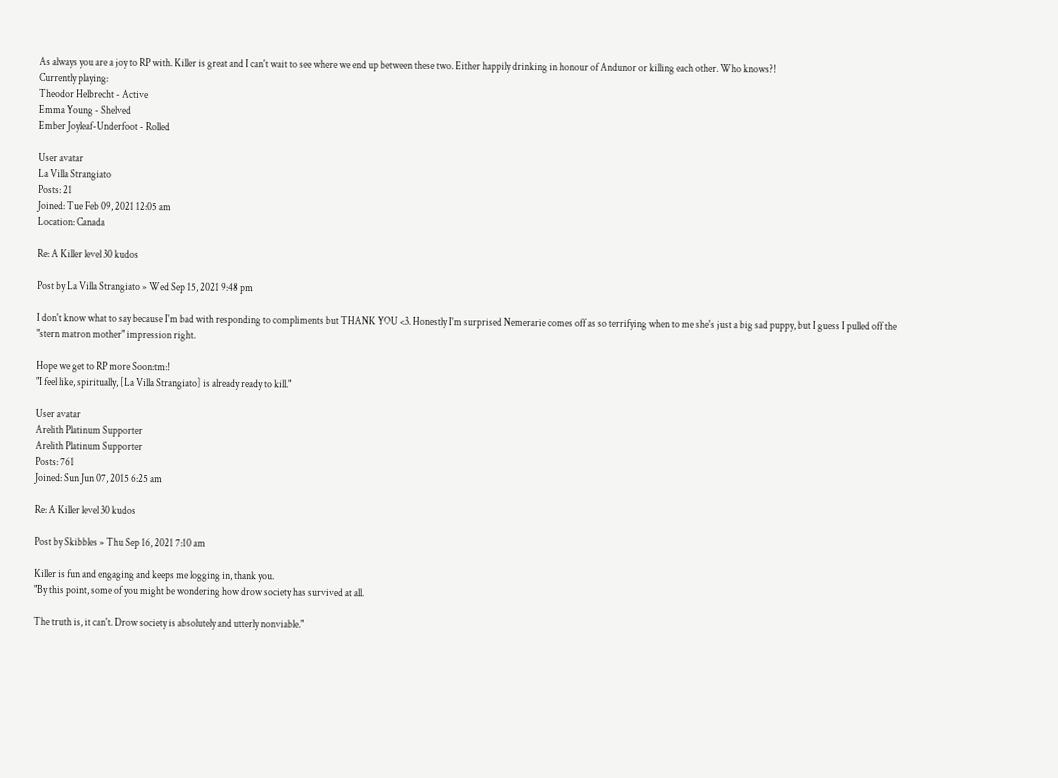As always you are a joy to RP with. Killer is great and I can't wait to see where we end up between these two. Either happily drinking in honour of Andunor or killing each other. Who knows?!
Currently playing:
Theodor Helbrecht - Active
Emma Young - Shelved
Ember Joyleaf-Underfoot - Rolled

User avatar
La Villa Strangiato
Posts: 21
Joined: Tue Feb 09, 2021 12:05 am
Location: Canada

Re: A Killer level 30 kudos

Post by La Villa Strangiato » Wed Sep 15, 2021 9:48 pm

I don't know what to say because I'm bad with responding to compliments but THANK YOU <3. Honestly I'm surprised Nemerarie comes off as so terrifying when to me she's just a big sad puppy, but I guess I pulled off the "stern matron mother" impression right.

Hope we get to RP more Soon:tm:!
"I feel like, spiritually, [La Villa Strangiato] is already ready to kill."

User avatar
Arelith Platinum Supporter
Arelith Platinum Supporter
Posts: 761
Joined: Sun Jun 07, 2015 6:25 am

Re: A Killer level 30 kudos

Post by Skibbles » Thu Sep 16, 2021 7:10 am

Killer is fun and engaging and keeps me logging in, thank you.
"By this point, some of you might be wondering how drow society has survived at all.

The truth is, it can't. Drow society is absolutely and utterly nonviable."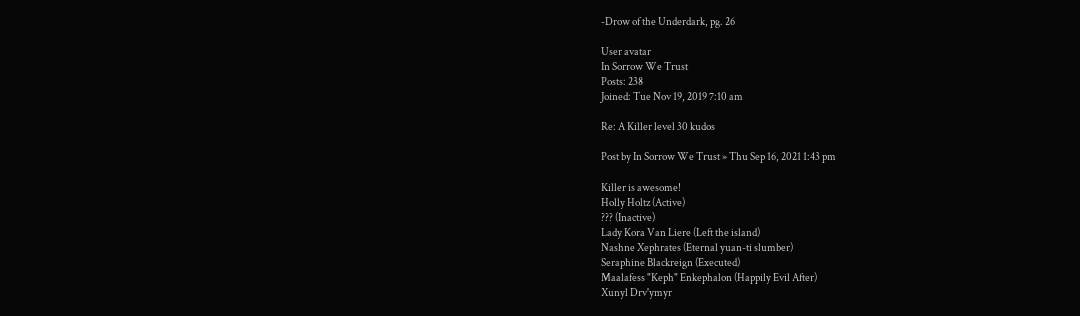-Drow of the Underdark, pg. 26

User avatar
In Sorrow We Trust
Posts: 238
Joined: Tue Nov 19, 2019 7:10 am

Re: A Killer level 30 kudos

Post by In Sorrow We Trust » Thu Sep 16, 2021 1:43 pm

Killer is awesome!
Holly Holtz (Active)
??? (Inactive)
Lady Kora Van Liere (Left the island)
Nashne Xephrates (Eternal yuan-ti slumber)
Seraphine Blackreign (Executed)
Maalafess "Keph" Enkephalon (Happily Evil After)
Xunyl Drv'ymyr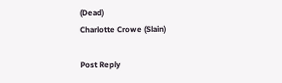(Dead)
Charlotte Crowe (Slain)

Post Reply